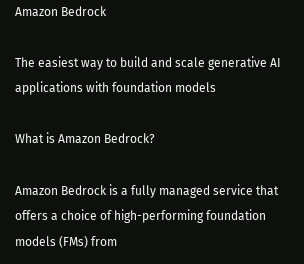Amazon Bedrock

The easiest way to build and scale generative AI applications with foundation models

What is Amazon Bedrock?

Amazon Bedrock is a fully managed service that offers a choice of high-performing foundation models (FMs) from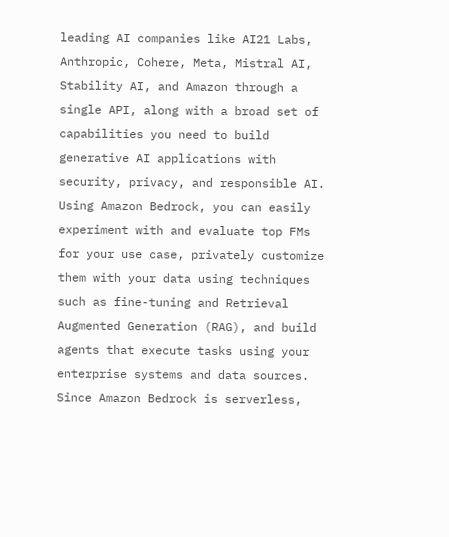leading AI companies like AI21 Labs, Anthropic, Cohere, Meta, Mistral AI, Stability AI, and Amazon through a single API, along with a broad set of capabilities you need to build generative AI applications with security, privacy, and responsible AI. Using Amazon Bedrock, you can easily experiment with and evaluate top FMs for your use case, privately customize them with your data using techniques such as fine-tuning and Retrieval Augmented Generation (RAG), and build agents that execute tasks using your enterprise systems and data sources. Since Amazon Bedrock is serverless,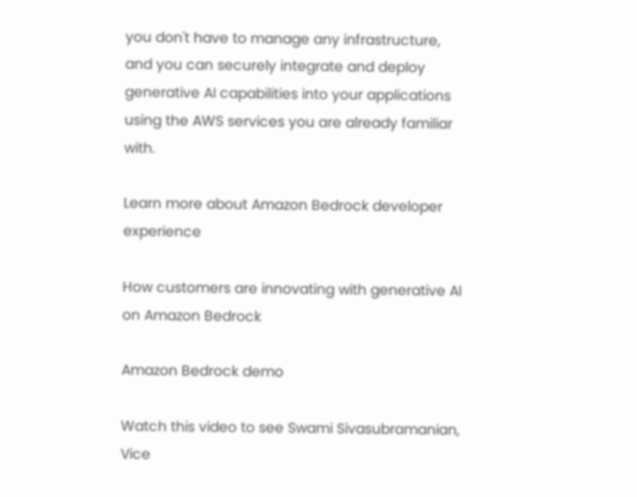you don't have to manage any infrastructure, and you can securely integrate and deploy generative AI capabilities into your applications using the AWS services you are already familiar with.

Learn more about Amazon Bedrock developer experience

How customers are innovating with generative AI on Amazon Bedrock

Amazon Bedrock demo

Watch this video to see Swami Sivasubramanian, Vice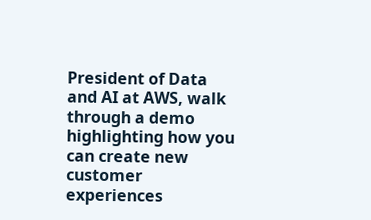President of Data and AI at AWS, walk through a demo highlighting how you can create new customer experiences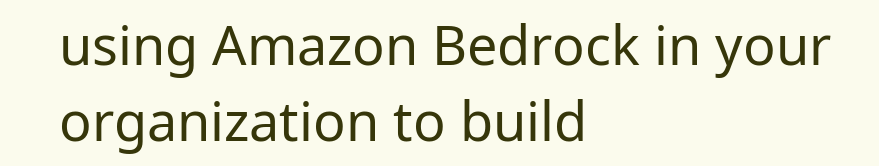using Amazon Bedrock in your organization to build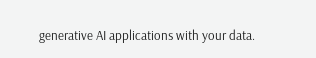generative AI applications with your data.